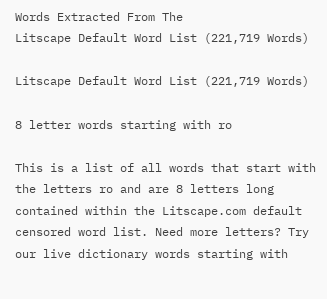Words Extracted From The
Litscape Default Word List (221,719 Words)

Litscape Default Word List (221,719 Words)

8 letter words starting with ro

This is a list of all words that start with the letters ro and are 8 letters long contained within the Litscape.com default censored word list. Need more letters? Try our live dictionary words starting with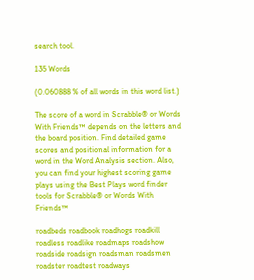search tool.

135 Words

(0.060888 % of all words in this word list.)

The score of a word in Scrabble® or Words With Friends™ depends on the letters and the board position. Find detailed game scores and positional information for a word in the Word Analysis section. Also, you can find your highest scoring game plays using the Best Plays word finder tools for Scrabble® or Words With Friends™

roadbeds roadbook roadhogs roadkill roadless roadlike roadmaps roadshow roadside roadsign roadsman roadsmen roadster roadtest roadways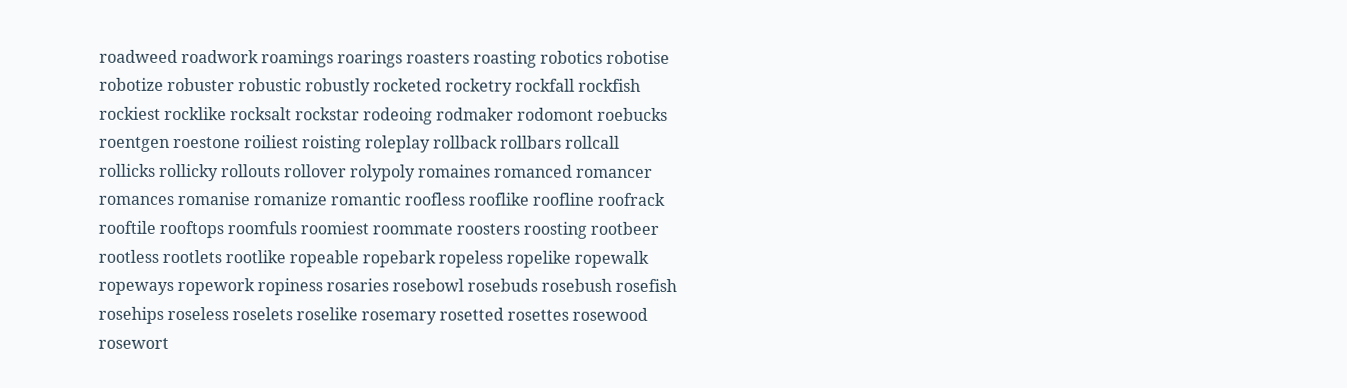roadweed roadwork roamings roarings roasters roasting robotics robotise robotize robuster robustic robustly rocketed rocketry rockfall rockfish rockiest rocklike rocksalt rockstar rodeoing rodmaker rodomont roebucks roentgen roestone roiliest roisting roleplay rollback rollbars rollcall rollicks rollicky rollouts rollover rolypoly romaines romanced romancer romances romanise romanize romantic roofless rooflike roofline roofrack rooftile rooftops roomfuls roomiest roommate roosters roosting rootbeer rootless rootlets rootlike ropeable ropebark ropeless ropelike ropewalk ropeways ropework ropiness rosaries rosebowl rosebuds rosebush rosefish rosehips roseless roselets roselike rosemary rosetted rosettes rosewood rosewort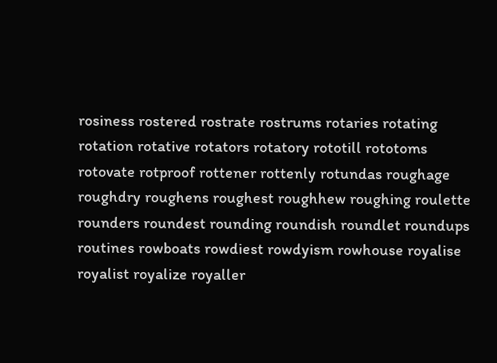rosiness rostered rostrate rostrums rotaries rotating rotation rotative rotators rotatory rototill rototoms rotovate rotproof rottener rottenly rotundas roughage roughdry roughens roughest roughhew roughing roulette rounders roundest rounding roundish roundlet roundups routines rowboats rowdiest rowdyism rowhouse royalise royalist royalize royaller